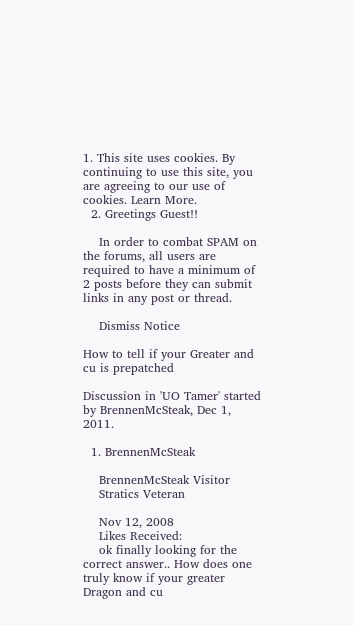1. This site uses cookies. By continuing to use this site, you are agreeing to our use of cookies. Learn More.
  2. Greetings Guest!!

    In order to combat SPAM on the forums, all users are required to have a minimum of 2 posts before they can submit links in any post or thread.

    Dismiss Notice

How to tell if your Greater and cu is prepatched

Discussion in 'UO Tamer' started by BrennenMcSteak, Dec 1, 2011.

  1. BrennenMcSteak

    BrennenMcSteak Visitor
    Stratics Veteran

    Nov 12, 2008
    Likes Received:
    ok finally looking for the correct answer.. How does one truly know if your greater Dragon and cu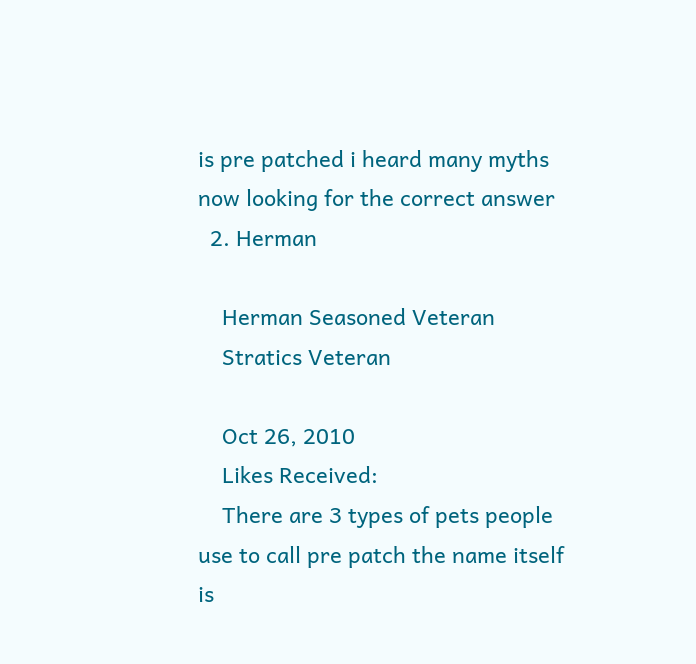is pre patched i heard many myths now looking for the correct answer
  2. Herman

    Herman Seasoned Veteran
    Stratics Veteran

    Oct 26, 2010
    Likes Received:
    There are 3 types of pets people use to call pre patch the name itself is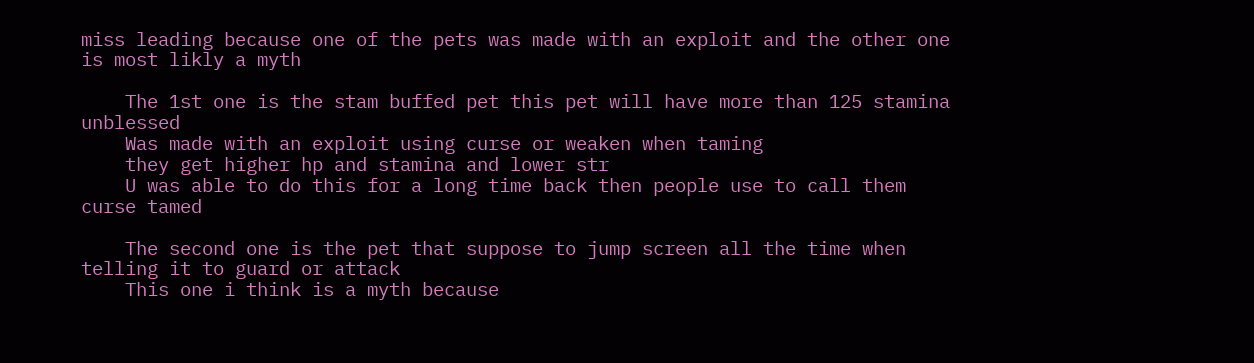miss leading because one of the pets was made with an exploit and the other one is most likly a myth

    The 1st one is the stam buffed pet this pet will have more than 125 stamina unblessed
    Was made with an exploit using curse or weaken when taming
    they get higher hp and stamina and lower str
    U was able to do this for a long time back then people use to call them curse tamed

    The second one is the pet that suppose to jump screen all the time when telling it to guard or attack
    This one i think is a myth because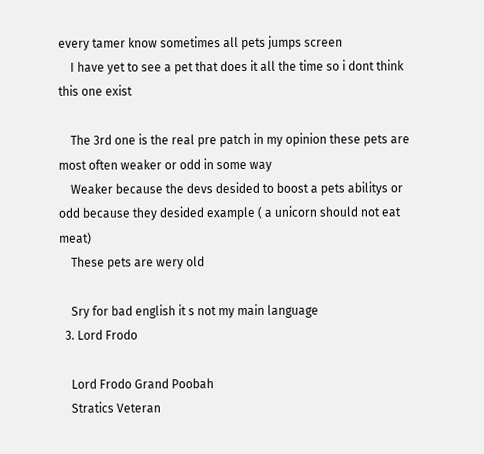every tamer know sometimes all pets jumps screen
    I have yet to see a pet that does it all the time so i dont think this one exist

    The 3rd one is the real pre patch in my opinion these pets are most often weaker or odd in some way
    Weaker because the devs desided to boost a pets abilitys or odd because they desided example ( a unicorn should not eat meat)
    These pets are wery old

    Sry for bad english it s not my main language
  3. Lord Frodo

    Lord Frodo Grand Poobah
    Stratics Veteran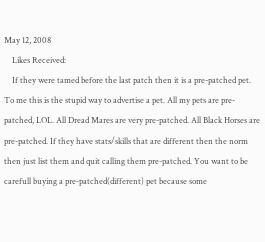May 12, 2008
    Likes Received:
    If they were tamed before the last patch then it is a pre-patched pet. To me this is the stupid way to advertise a pet. All my pets are pre-patched, LOL. All Dread Mares are very pre-patched. All Black Horses are pre-patched. If they have stats/skills that are different then the norm then just list them and quit calling them pre-patched. You want to be carefull buying a pre-patched(different) pet because some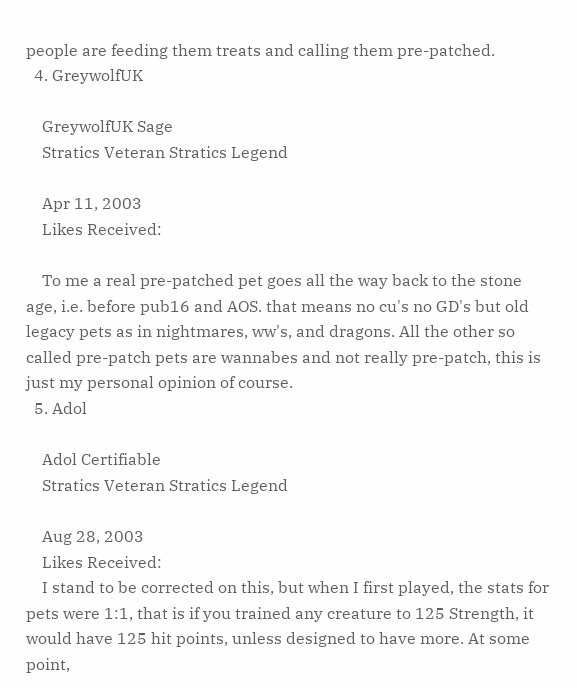people are feeding them treats and calling them pre-patched.
  4. GreywolfUK

    GreywolfUK Sage
    Stratics Veteran Stratics Legend

    Apr 11, 2003
    Likes Received:

    To me a real pre-patched pet goes all the way back to the stone age, i.e. before pub16 and AOS. that means no cu's no GD's but old legacy pets as in nightmares, ww's, and dragons. All the other so called pre-patch pets are wannabes and not really pre-patch, this is just my personal opinion of course.
  5. Adol

    Adol Certifiable
    Stratics Veteran Stratics Legend

    Aug 28, 2003
    Likes Received:
    I stand to be corrected on this, but when I first played, the stats for pets were 1:1, that is if you trained any creature to 125 Strength, it would have 125 hit points, unless designed to have more. At some point,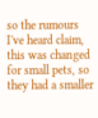so the rumours I've heard claim, this was changed for small pets, so they had a smaller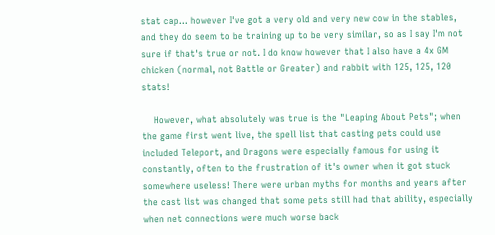stat cap... however I've got a very old and very new cow in the stables, and they do seem to be training up to be very similar, so as I say I'm not sure if that's true or not. I do know however that I also have a 4x GM chicken (normal, not Battle or Greater) and rabbit with 125, 125, 120 stats!

    However, what absolutely was true is the "Leaping About Pets"; when the game first went live, the spell list that casting pets could use included Teleport, and Dragons were especially famous for using it constantly, often to the frustration of it's owner when it got stuck somewhere useless! There were urban myths for months and years after the cast list was changed that some pets still had that ability, especially when net connections were much worse back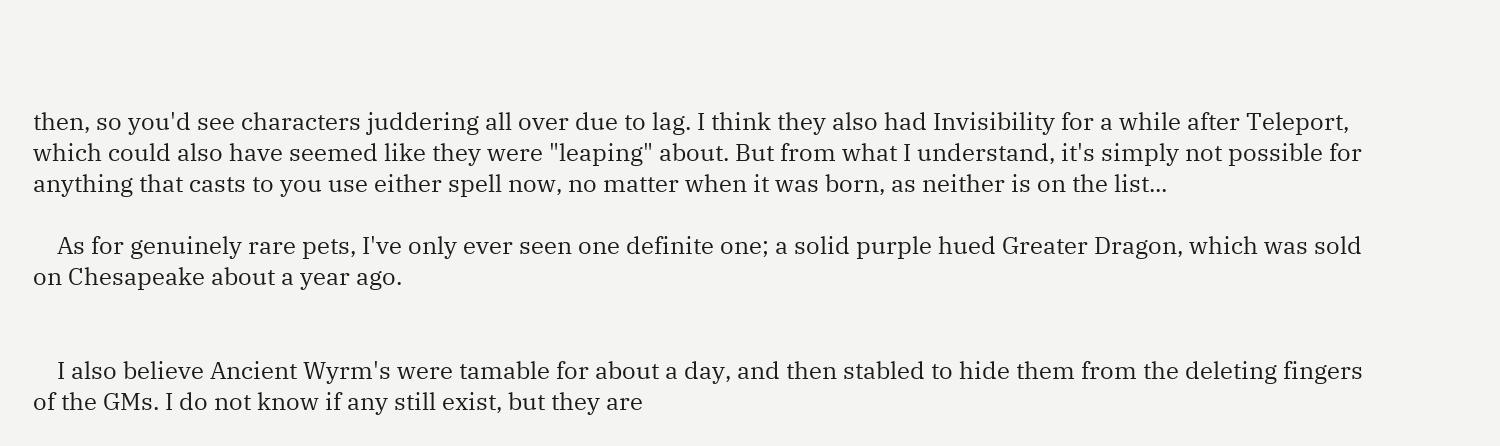then, so you'd see characters juddering all over due to lag. I think they also had Invisibility for a while after Teleport, which could also have seemed like they were "leaping" about. But from what I understand, it's simply not possible for anything that casts to you use either spell now, no matter when it was born, as neither is on the list...

    As for genuinely rare pets, I've only ever seen one definite one; a solid purple hued Greater Dragon, which was sold on Chesapeake about a year ago.


    I also believe Ancient Wyrm's were tamable for about a day, and then stabled to hide them from the deleting fingers of the GMs. I do not know if any still exist, but they are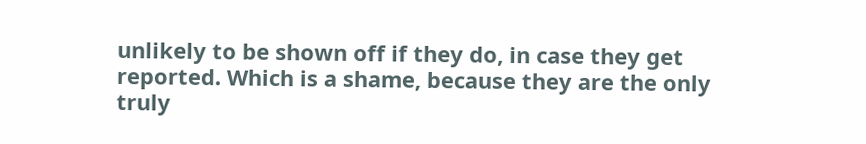unlikely to be shown off if they do, in case they get reported. Which is a shame, because they are the only truly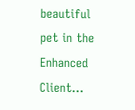beautiful pet in the Enhanced Client...